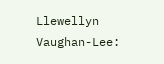Llewellyn Vaughan-Lee: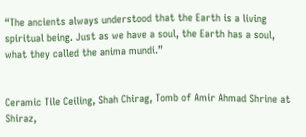“The ancients always understood that the Earth is a living spiritual being. Just as we have a soul, the Earth has a soul, what they called the anima mundi.”


Ceramic Tile Ceiling, Shah Chirag, Tomb of Amir Ahmad Shrine at Shiraz,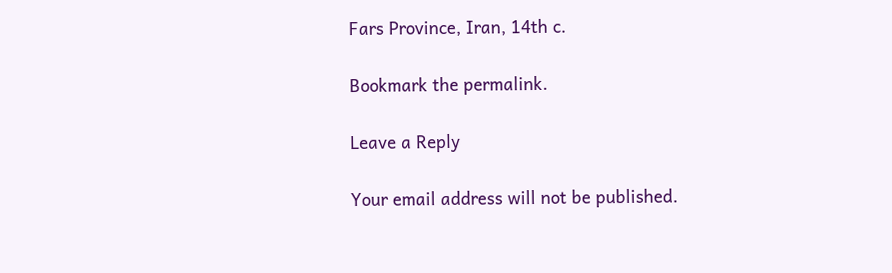Fars Province, Iran, 14th c.

Bookmark the permalink.

Leave a Reply

Your email address will not be published.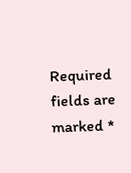Required fields are marked *